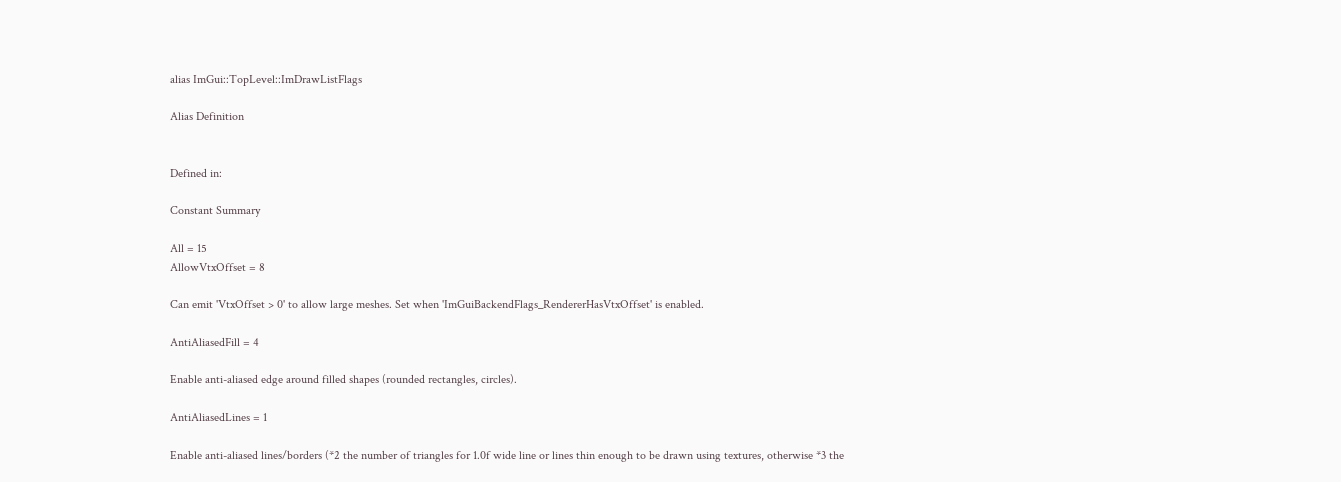alias ImGui::TopLevel::ImDrawListFlags

Alias Definition


Defined in:

Constant Summary

All = 15
AllowVtxOffset = 8

Can emit 'VtxOffset > 0' to allow large meshes. Set when 'ImGuiBackendFlags_RendererHasVtxOffset' is enabled.

AntiAliasedFill = 4

Enable anti-aliased edge around filled shapes (rounded rectangles, circles).

AntiAliasedLines = 1

Enable anti-aliased lines/borders (*2 the number of triangles for 1.0f wide line or lines thin enough to be drawn using textures, otherwise *3 the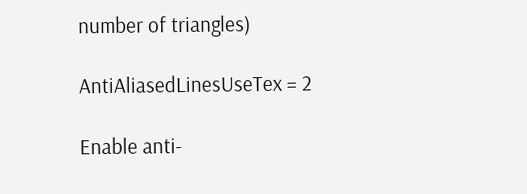number of triangles)

AntiAliasedLinesUseTex = 2

Enable anti-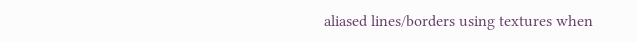aliased lines/borders using textures when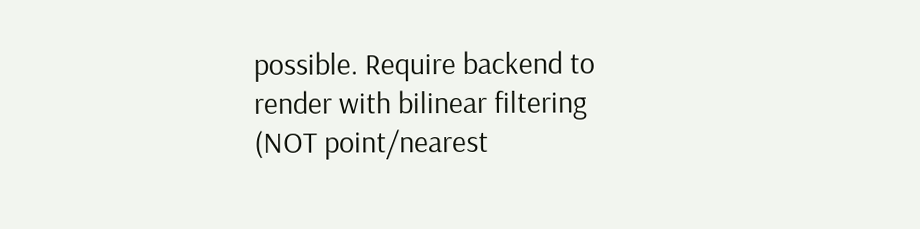possible. Require backend to render with bilinear filtering (NOT point/nearest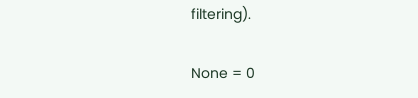filtering).

None = 0